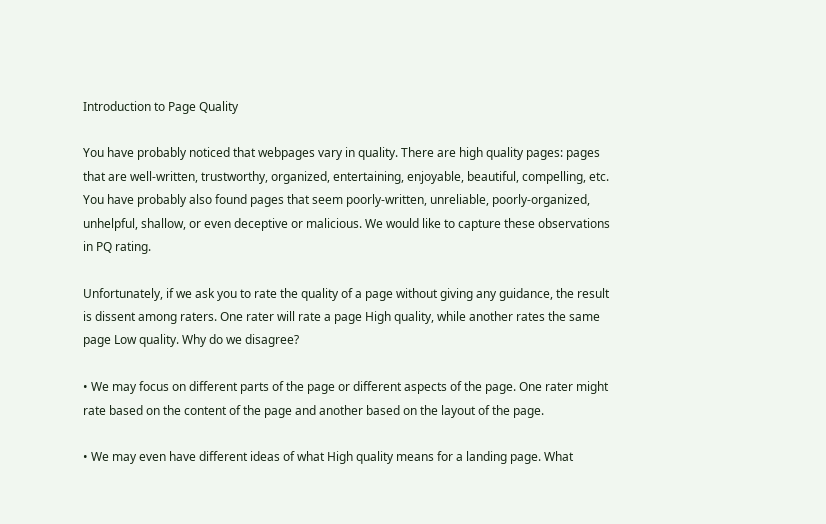Introduction to Page Quality

You have probably noticed that webpages vary in quality. There are high quality pages: pages that are well-written, trustworthy, organized, entertaining, enjoyable, beautiful, compelling, etc. You have probably also found pages that seem poorly-written, unreliable, poorly-organized, unhelpful, shallow, or even deceptive or malicious. We would like to capture these observations in PQ rating.

Unfortunately, if we ask you to rate the quality of a page without giving any guidance, the result is dissent among raters. One rater will rate a page High quality, while another rates the same page Low quality. Why do we disagree?

• We may focus on different parts of the page or different aspects of the page. One rater might rate based on the content of the page and another based on the layout of the page.

• We may even have different ideas of what High quality means for a landing page. What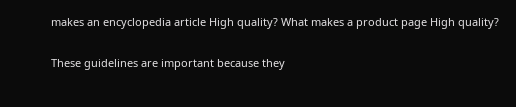makes an encyclopedia article High quality? What makes a product page High quality?

These guidelines are important because they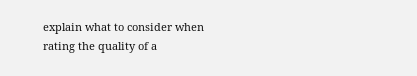explain what to consider when rating the quality of a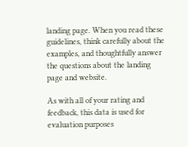landing page. When you read these guidelines, think carefully about the examples, and thoughtfully answer the questions about the landing page and website.

As with all of your rating and feedback, this data is used for evaluation purposes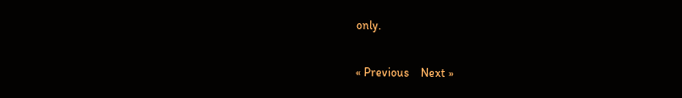only.

« Previous    Next »